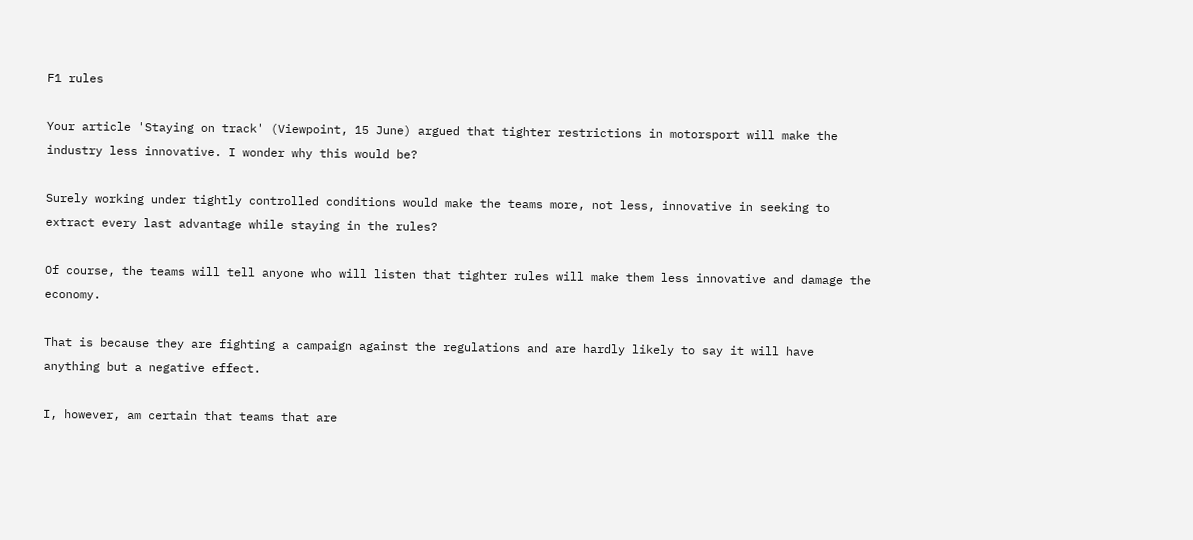F1 rules

Your article 'Staying on track' (Viewpoint, 15 June) argued that tighter restrictions in motorsport will make the industry less innovative. I wonder why this would be?

Surely working under tightly controlled conditions would make the teams more, not less, innovative in seeking to extract every last advantage while staying in the rules?

Of course, the teams will tell anyone who will listen that tighter rules will make them less innovative and damage the economy.

That is because they are fighting a campaign against the regulations and are hardly likely to say it will have anything but a negative effect.

I, however, am certain that teams that are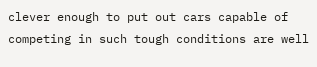clever enough to put out cars capable of competing in such tough conditions are well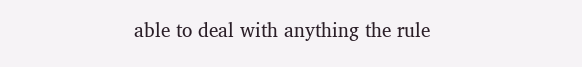able to deal with anything the rule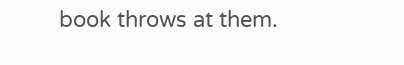book throws at them.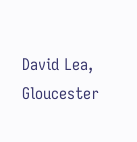David Lea, Gloucester